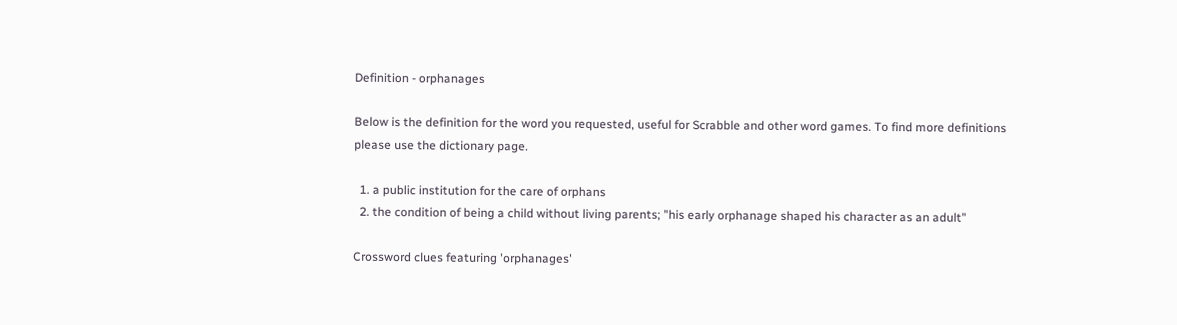Definition - orphanages

Below is the definition for the word you requested, useful for Scrabble and other word games. To find more definitions please use the dictionary page.

  1. a public institution for the care of orphans
  2. the condition of being a child without living parents; "his early orphanage shaped his character as an adult"

Crossword clues featuring 'orphanages'